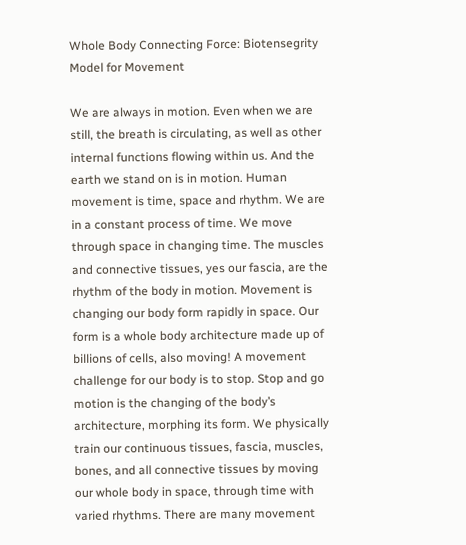Whole Body Connecting Force: Biotensegrity Model for Movement

We are always in motion. Even when we are still, the breath is circulating, as well as other internal functions flowing within us. And the earth we stand on is in motion. Human movement is time, space and rhythm. We are in a constant process of time. We move through space in changing time. The muscles and connective tissues, yes our fascia, are the rhythm of the body in motion. Movement is changing our body form rapidly in space. Our form is a whole body architecture made up of billions of cells, also moving! A movement challenge for our body is to stop. Stop and go motion is the changing of the body’s architecture, morphing its form. We physically train our continuous tissues, fascia, muscles, bones, and all connective tissues by moving our whole body in space, through time with varied rhythms. There are many movement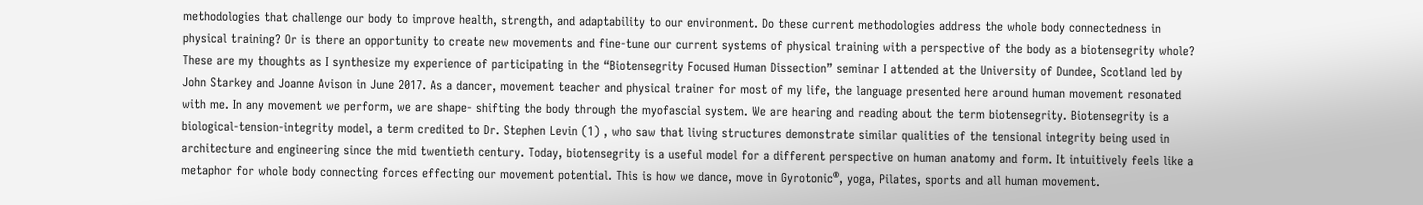methodologies that challenge our body to improve health, strength, and adaptability to our environment. Do these current methodologies address the whole body connectedness in physical training? Or is there an opportunity to create new movements and fine-tune our current systems of physical training with a perspective of the body as a biotensegrity whole? These are my thoughts as I synthesize my experience of participating in the “Biotensegrity Focused Human Dissection” seminar I attended at the University of Dundee, Scotland led by John Starkey and Joanne Avison in June 2017. As a dancer, movement teacher and physical trainer for most of my life, the language presented here around human movement resonated with me. In any movement we perform, we are shape- shifting the body through the myofascial system. We are hearing and reading about the term biotensegrity. Biotensegrity is a biological-tension-integrity model, a term credited to Dr. Stephen Levin (1) , who saw that living structures demonstrate similar qualities of the tensional integrity being used in architecture and engineering since the mid twentieth century. Today, biotensegrity is a useful model for a different perspective on human anatomy and form. It intuitively feels like a metaphor for whole body connecting forces effecting our movement potential. This is how we dance, move in Gyrotonic®, yoga, Pilates, sports and all human movement.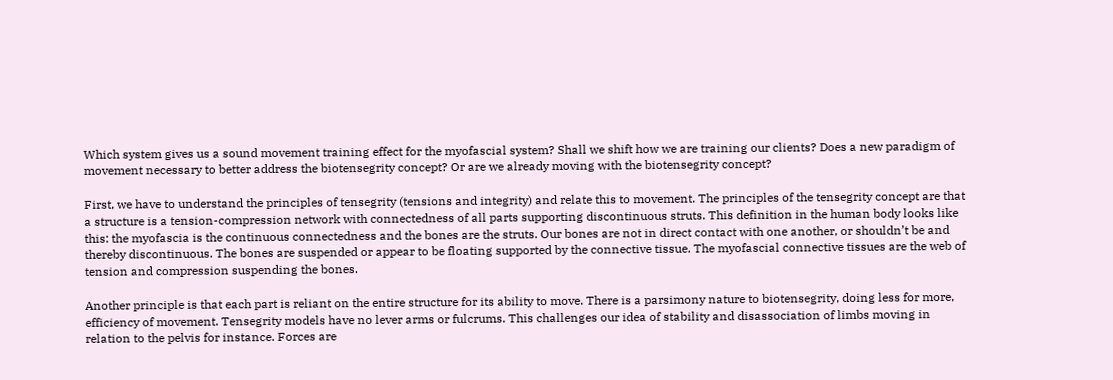Which system gives us a sound movement training effect for the myofascial system? Shall we shift how we are training our clients? Does a new paradigm of movement necessary to better address the biotensegrity concept? Or are we already moving with the biotensegrity concept?

First, we have to understand the principles of tensegrity (tensions and integrity) and relate this to movement. The principles of the tensegrity concept are that a structure is a tension-compression network with connectedness of all parts supporting discontinuous struts. This definition in the human body looks like this: the myofascia is the continuous connectedness and the bones are the struts. Our bones are not in direct contact with one another, or shouldn’t be and thereby discontinuous. The bones are suspended or appear to be floating supported by the connective tissue. The myofascial connective tissues are the web of tension and compression suspending the bones.

Another principle is that each part is reliant on the entire structure for its ability to move. There is a parsimony nature to biotensegrity, doing less for more, efficiency of movement. Tensegrity models have no lever arms or fulcrums. This challenges our idea of stability and disassociation of limbs moving in relation to the pelvis for instance. Forces are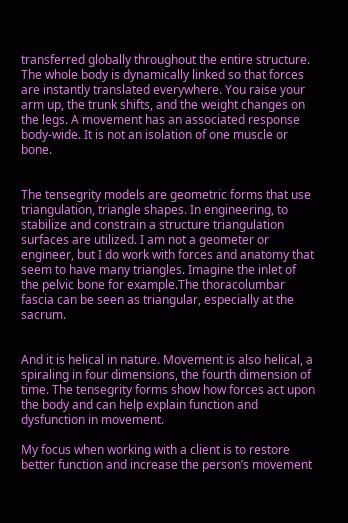transferred globally throughout the entire structure. The whole body is dynamically linked so that forces are instantly translated everywhere. You raise your arm up, the trunk shifts, and the weight changes on the legs. A movement has an associated response body-wide. It is not an isolation of one muscle or bone.


The tensegrity models are geometric forms that use triangulation, triangle shapes. In engineering, to stabilize and constrain a structure triangulation surfaces are utilized. I am not a geometer or engineer, but I do work with forces and anatomy that seem to have many triangles. Imagine the inlet of the pelvic bone for example.The thoracolumbar fascia can be seen as triangular, especially at the sacrum.


And it is helical in nature. Movement is also helical, a spiraling in four dimensions, the fourth dimension of time. The tensegrity forms show how forces act upon the body and can help explain function and dysfunction in movement.

My focus when working with a client is to restore better function and increase the person’s movement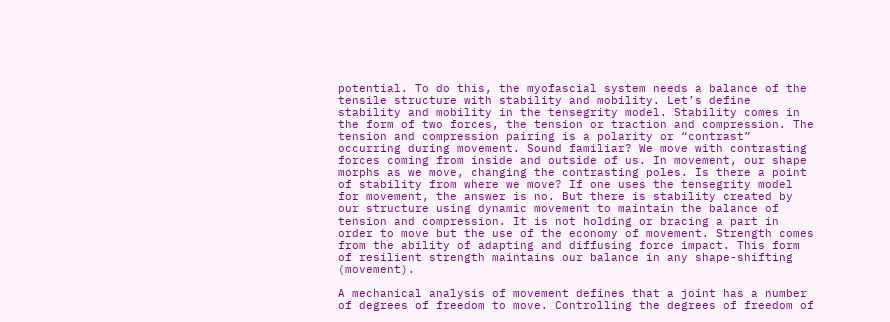potential. To do this, the myofascial system needs a balance of the tensile structure with stability and mobility. Let’s define stability and mobility in the tensegrity model. Stability comes in the form of two forces, the tension or traction and compression. The tension and compression pairing is a polarity or “contrast” occurring during movement. Sound familiar? We move with contrasting forces coming from inside and outside of us. In movement, our shape morphs as we move, changing the contrasting poles. Is there a point of stability from where we move? If one uses the tensegrity model for movement, the answer is no. But there is stability created by our structure using dynamic movement to maintain the balance of tension and compression. It is not holding or bracing a part in order to move but the use of the economy of movement. Strength comes from the ability of adapting and diffusing force impact. This form of resilient strength maintains our balance in any shape-shifting (movement).

A mechanical analysis of movement defines that a joint has a number of degrees of freedom to move. Controlling the degrees of freedom of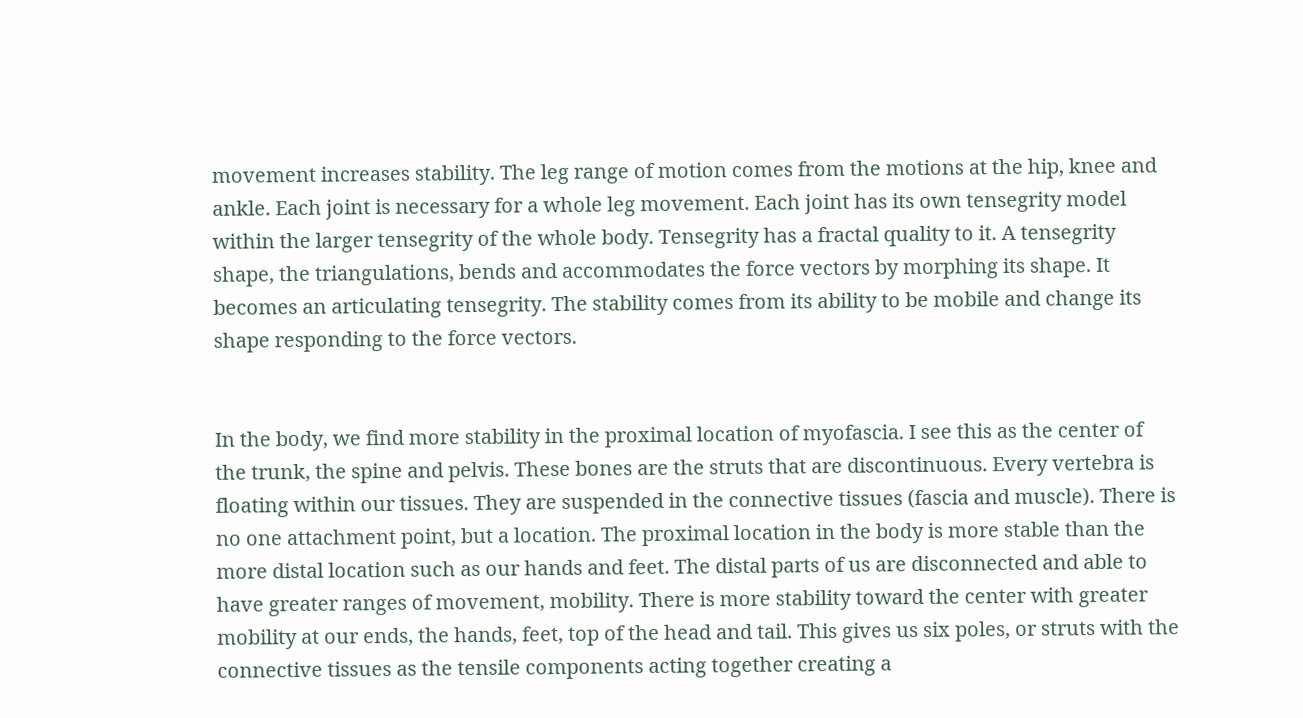movement increases stability. The leg range of motion comes from the motions at the hip, knee and ankle. Each joint is necessary for a whole leg movement. Each joint has its own tensegrity model within the larger tensegrity of the whole body. Tensegrity has a fractal quality to it. A tensegrity shape, the triangulations, bends and accommodates the force vectors by morphing its shape. It becomes an articulating tensegrity. The stability comes from its ability to be mobile and change its shape responding to the force vectors.


In the body, we find more stability in the proximal location of myofascia. I see this as the center of the trunk, the spine and pelvis. These bones are the struts that are discontinuous. Every vertebra is floating within our tissues. They are suspended in the connective tissues (fascia and muscle). There is no one attachment point, but a location. The proximal location in the body is more stable than the more distal location such as our hands and feet. The distal parts of us are disconnected and able to have greater ranges of movement, mobility. There is more stability toward the center with greater mobility at our ends, the hands, feet, top of the head and tail. This gives us six poles, or struts with the connective tissues as the tensile components acting together creating a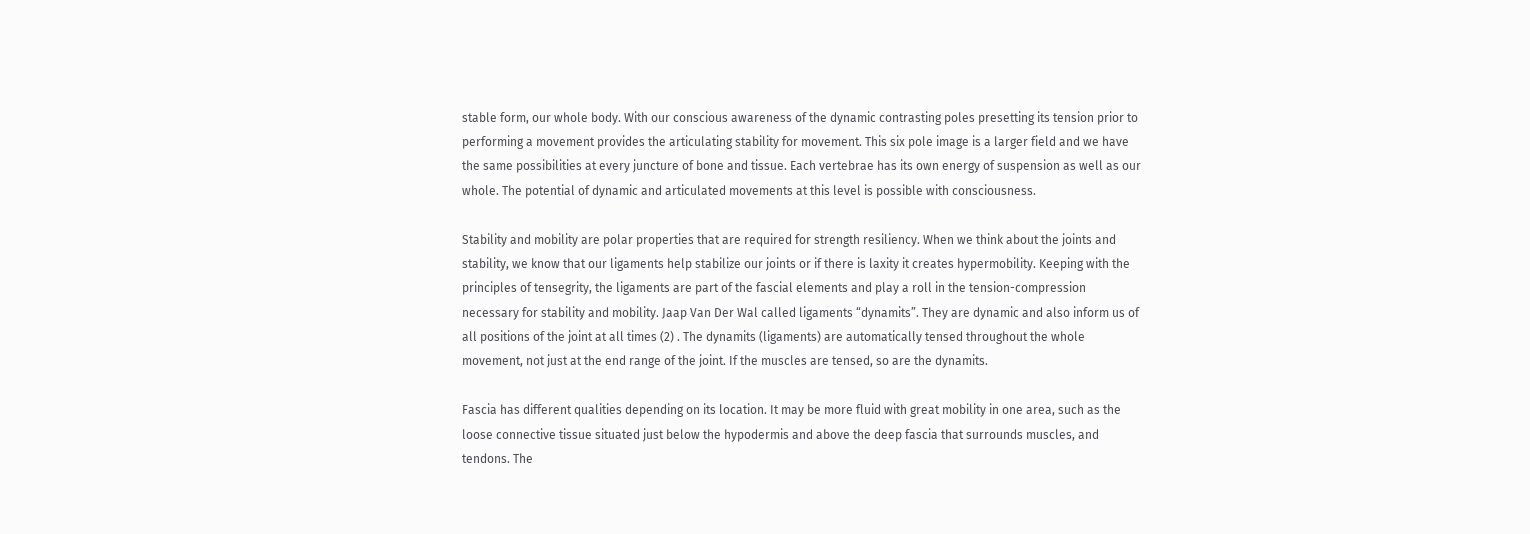stable form, our whole body. With our conscious awareness of the dynamic contrasting poles presetting its tension prior to performing a movement provides the articulating stability for movement. This six pole image is a larger field and we have the same possibilities at every juncture of bone and tissue. Each vertebrae has its own energy of suspension as well as our whole. The potential of dynamic and articulated movements at this level is possible with consciousness.

Stability and mobility are polar properties that are required for strength resiliency. When we think about the joints and stability, we know that our ligaments help stabilize our joints or if there is laxity it creates hypermobility. Keeping with the principles of tensegrity, the ligaments are part of the fascial elements and play a roll in the tension-compression necessary for stability and mobility. Jaap Van Der Wal called ligaments “dynamits”. They are dynamic and also inform us of all positions of the joint at all times (2) . The dynamits (ligaments) are automatically tensed throughout the whole movement, not just at the end range of the joint. If the muscles are tensed, so are the dynamits.

Fascia has different qualities depending on its location. It may be more fluid with great mobility in one area, such as the loose connective tissue situated just below the hypodermis and above the deep fascia that surrounds muscles, and tendons. The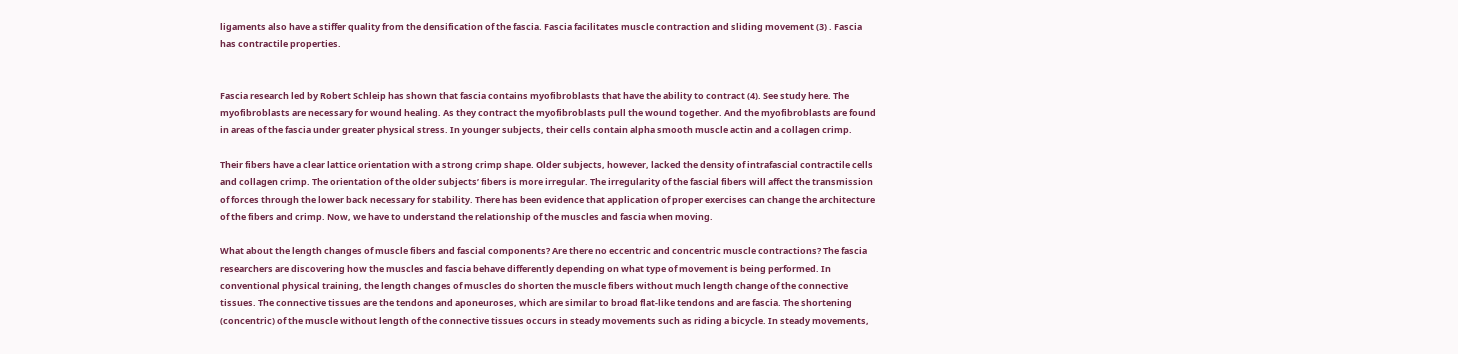ligaments also have a stiffer quality from the densification of the fascia. Fascia facilitates muscle contraction and sliding movement (3) . Fascia has contractile properties.


Fascia research led by Robert Schleip has shown that fascia contains myofibroblasts that have the ability to contract (4). See study here. The myofibroblasts are necessary for wound healing. As they contract the myofibroblasts pull the wound together. And the myofibroblasts are found in areas of the fascia under greater physical stress. In younger subjects, their cells contain alpha smooth muscle actin and a collagen crimp.

Their fibers have a clear lattice orientation with a strong crimp shape. Older subjects, however, lacked the density of intrafascial contractile cells and collagen crimp. The orientation of the older subjects’ fibers is more irregular. The irregularity of the fascial fibers will affect the transmission of forces through the lower back necessary for stability. There has been evidence that application of proper exercises can change the architecture of the fibers and crimp. Now, we have to understand the relationship of the muscles and fascia when moving.

What about the length changes of muscle fibers and fascial components? Are there no eccentric and concentric muscle contractions? The fascia researchers are discovering how the muscles and fascia behave differently depending on what type of movement is being performed. In conventional physical training, the length changes of muscles do shorten the muscle fibers without much length change of the connective tissues. The connective tissues are the tendons and aponeuroses, which are similar to broad flat-like tendons and are fascia. The shortening (concentric) of the muscle without length of the connective tissues occurs in steady movements such as riding a bicycle. In steady movements,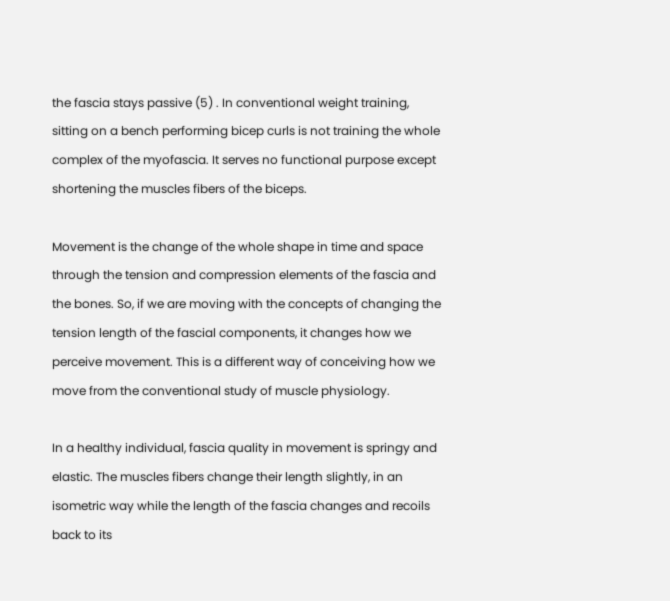the fascia stays passive (5) . In conventional weight training, sitting on a bench performing bicep curls is not training the whole complex of the myofascia. It serves no functional purpose except shortening the muscles fibers of the biceps.

Movement is the change of the whole shape in time and space through the tension and compression elements of the fascia and the bones. So, if we are moving with the concepts of changing the tension length of the fascial components, it changes how we perceive movement. This is a different way of conceiving how we move from the conventional study of muscle physiology.

In a healthy individual, fascia quality in movement is springy and elastic. The muscles fibers change their length slightly, in an isometric way while the length of the fascia changes and recoils back to its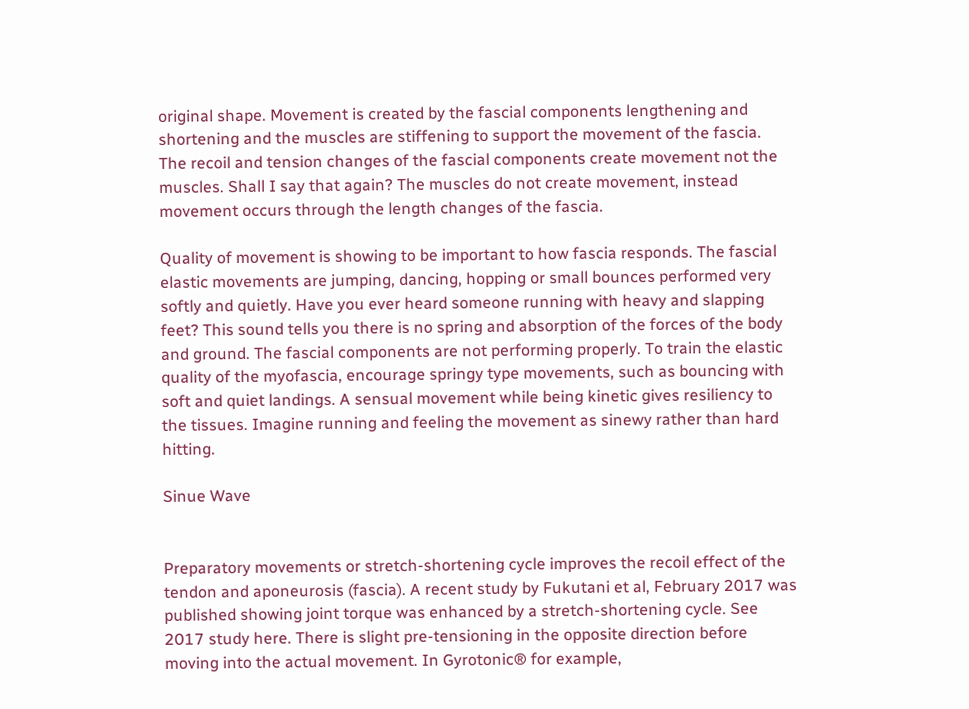original shape. Movement is created by the fascial components lengthening and shortening and the muscles are stiffening to support the movement of the fascia. The recoil and tension changes of the fascial components create movement not the muscles. Shall I say that again? The muscles do not create movement, instead movement occurs through the length changes of the fascia.

Quality of movement is showing to be important to how fascia responds. The fascial elastic movements are jumping, dancing, hopping or small bounces performed very softly and quietly. Have you ever heard someone running with heavy and slapping feet? This sound tells you there is no spring and absorption of the forces of the body and ground. The fascial components are not performing properly. To train the elastic quality of the myofascia, encourage springy type movements, such as bouncing with soft and quiet landings. A sensual movement while being kinetic gives resiliency to the tissues. Imagine running and feeling the movement as sinewy rather than hard hitting.

Sinue Wave


Preparatory movements or stretch-shortening cycle improves the recoil effect of the tendon and aponeurosis (fascia). A recent study by Fukutani et al, February 2017 was published showing joint torque was enhanced by a stretch-shortening cycle. See 2017 study here. There is slight pre-tensioning in the opposite direction before moving into the actual movement. In Gyrotonic® for example,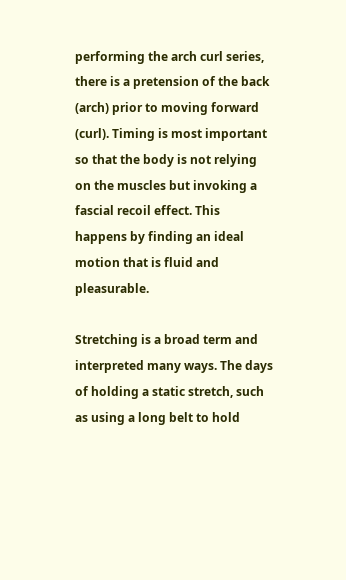performing the arch curl series, there is a pretension of the back (arch) prior to moving forward (curl). Timing is most important so that the body is not relying on the muscles but invoking a fascial recoil effect. This happens by finding an ideal motion that is fluid and pleasurable.

Stretching is a broad term and interpreted many ways. The days of holding a static stretch, such as using a long belt to hold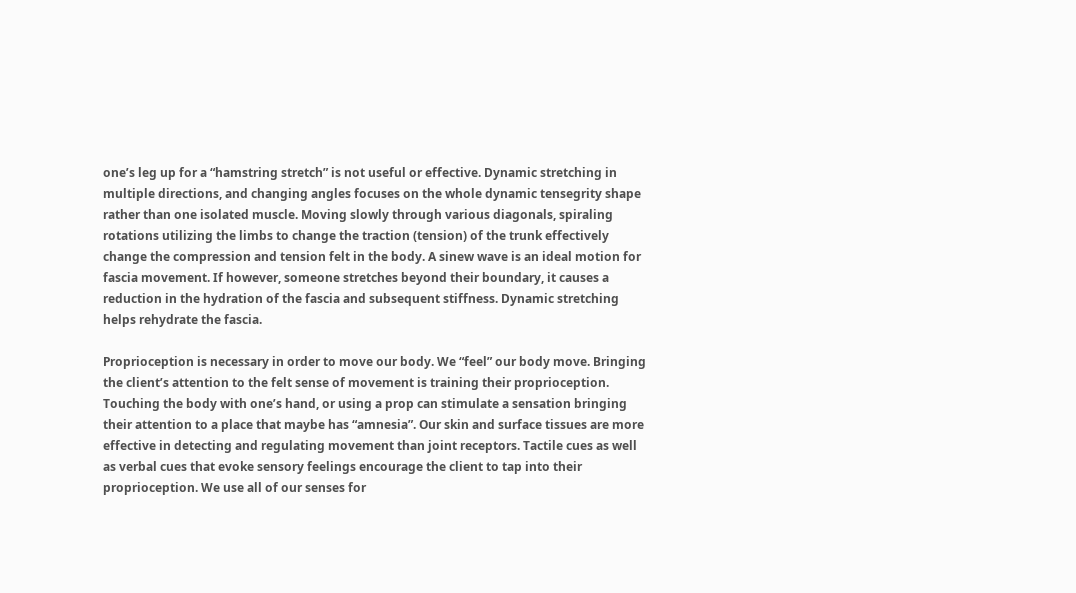one’s leg up for a “hamstring stretch” is not useful or effective. Dynamic stretching in multiple directions, and changing angles focuses on the whole dynamic tensegrity shape rather than one isolated muscle. Moving slowly through various diagonals, spiraling rotations utilizing the limbs to change the traction (tension) of the trunk effectively change the compression and tension felt in the body. A sinew wave is an ideal motion for fascia movement. If however, someone stretches beyond their boundary, it causes a reduction in the hydration of the fascia and subsequent stiffness. Dynamic stretching helps rehydrate the fascia.

Proprioception is necessary in order to move our body. We “feel” our body move. Bringing the client’s attention to the felt sense of movement is training their proprioception. Touching the body with one’s hand, or using a prop can stimulate a sensation bringing their attention to a place that maybe has “amnesia”. Our skin and surface tissues are more effective in detecting and regulating movement than joint receptors. Tactile cues as well as verbal cues that evoke sensory feelings encourage the client to tap into their proprioception. We use all of our senses for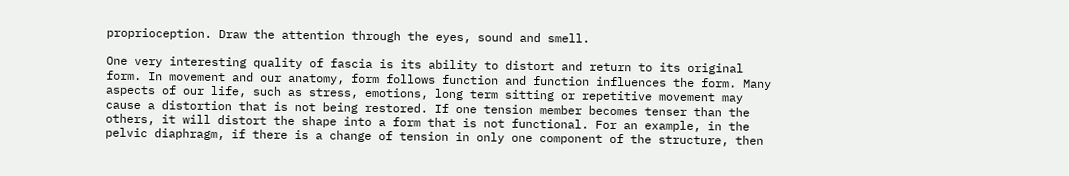proprioception. Draw the attention through the eyes, sound and smell.

One very interesting quality of fascia is its ability to distort and return to its original form. In movement and our anatomy, form follows function and function influences the form. Many aspects of our life, such as stress, emotions, long term sitting or repetitive movement may cause a distortion that is not being restored. If one tension member becomes tenser than the others, it will distort the shape into a form that is not functional. For an example, in the pelvic diaphragm, if there is a change of tension in only one component of the structure, then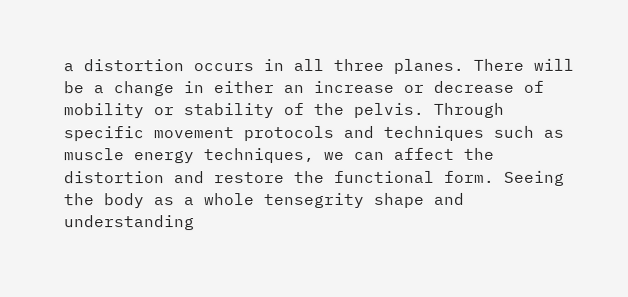a distortion occurs in all three planes. There will be a change in either an increase or decrease of mobility or stability of the pelvis. Through specific movement protocols and techniques such as muscle energy techniques, we can affect the distortion and restore the functional form. Seeing the body as a whole tensegrity shape and understanding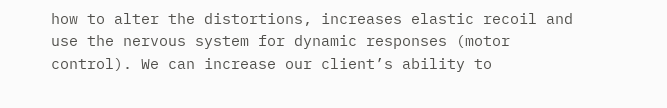how to alter the distortions, increases elastic recoil and use the nervous system for dynamic responses (motor control). We can increase our client’s ability to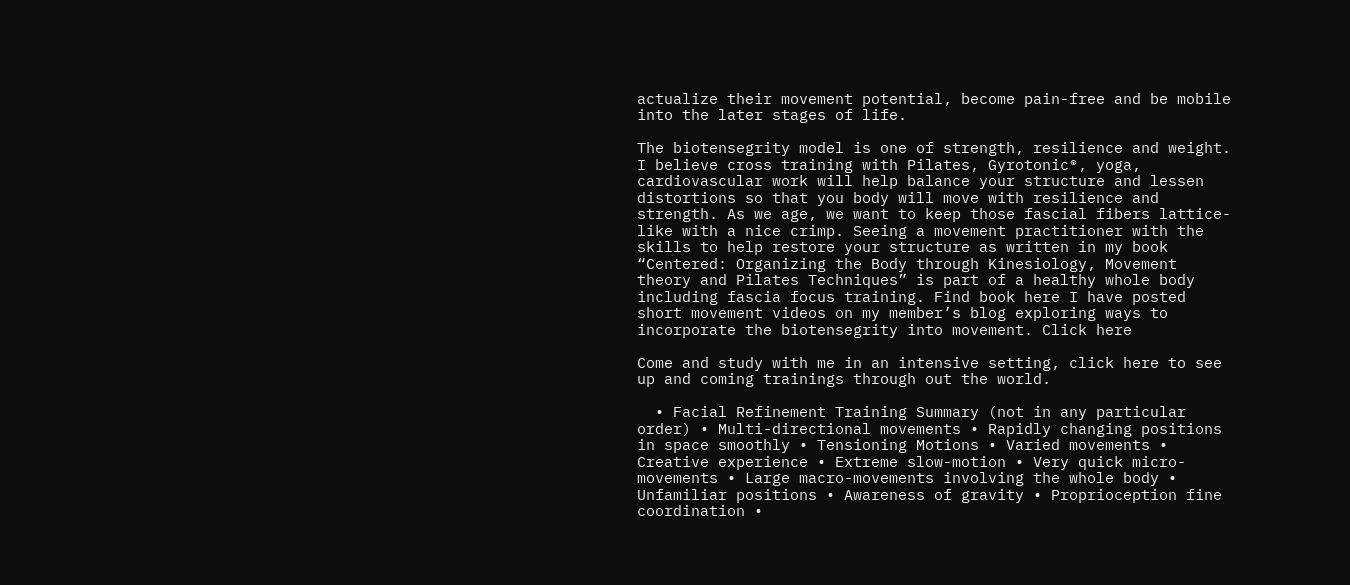actualize their movement potential, become pain-free and be mobile into the later stages of life.

The biotensegrity model is one of strength, resilience and weight. I believe cross training with Pilates, Gyrotonic®, yoga, cardiovascular work will help balance your structure and lessen distortions so that you body will move with resilience and strength. As we age, we want to keep those fascial fibers lattice-like with a nice crimp. Seeing a movement practitioner with the skills to help restore your structure as written in my book “Centered: Organizing the Body through Kinesiology, Movement theory and Pilates Techniques” is part of a healthy whole body including fascia focus training. Find book here I have posted short movement videos on my member’s blog exploring ways to incorporate the biotensegrity into movement. Click here

Come and study with me in an intensive setting, click here to see up and coming trainings through out the world.

  • Facial Refinement Training Summary (not in any particular order) • Multi-directional movements • Rapidly changing positions in space smoothly • Tensioning Motions • Varied movements • Creative experience • Extreme slow-motion • Very quick micro-movements • Large macro-movements involving the whole body • Unfamiliar positions • Awareness of gravity • Proprioception fine coordination •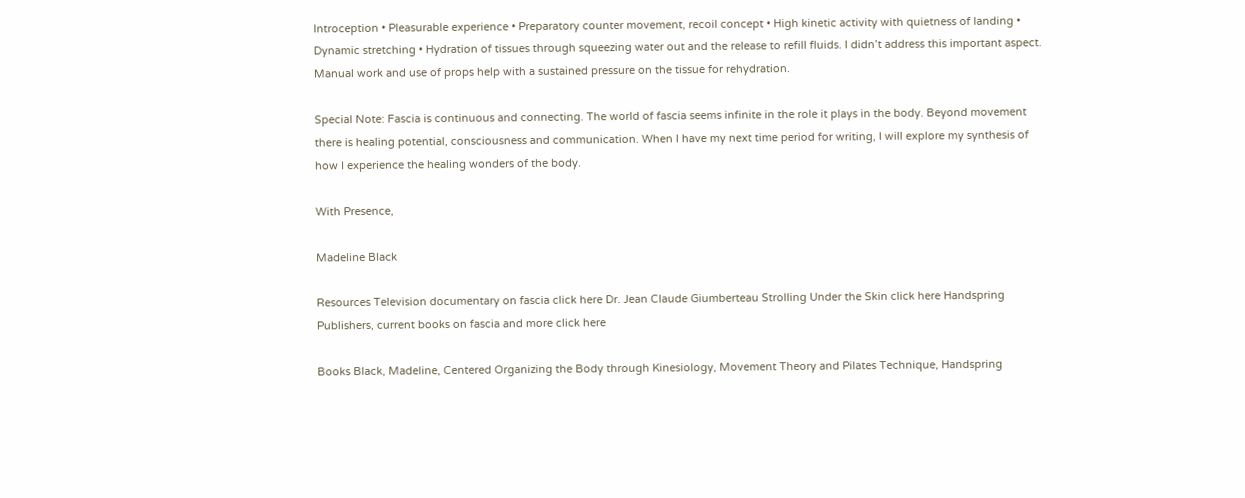Introception • Pleasurable experience • Preparatory counter movement, recoil concept • High kinetic activity with quietness of landing • Dynamic stretching • Hydration of tissues through squeezing water out and the release to refill fluids. I didn’t address this important aspect. Manual work and use of props help with a sustained pressure on the tissue for rehydration.

Special Note: Fascia is continuous and connecting. The world of fascia seems infinite in the role it plays in the body. Beyond movement there is healing potential, consciousness and communication. When I have my next time period for writing, I will explore my synthesis of how I experience the healing wonders of the body.

With Presence,

Madeline Black

Resources Television documentary on fascia click here Dr. Jean Claude Giumberteau Strolling Under the Skin click here Handspring Publishers, current books on fascia and more click here

Books Black, Madeline, Centered Organizing the Body through Kinesiology, Movement Theory and Pilates Technique, Handspring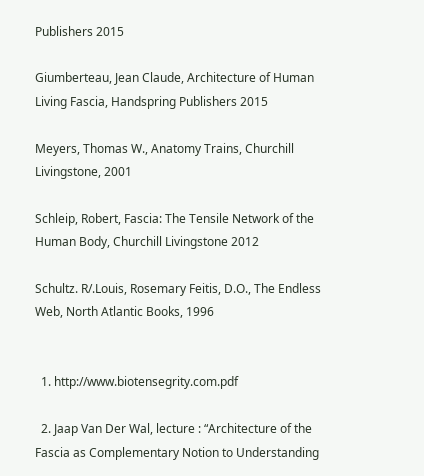Publishers 2015

Giumberteau, Jean Claude, Architecture of Human Living Fascia, Handspring Publishers 2015

Meyers, Thomas W., Anatomy Trains, Churchill Livingstone, 2001

Schleip, Robert, Fascia: The Tensile Network of the Human Body, Churchill Livingstone 2012

Schultz. R/.Louis, Rosemary Feitis, D.O., The Endless Web, North Atlantic Books, 1996


  1. http://www.biotensegrity.com.pdf

  2. Jaap Van Der Wal, lecture : “Architecture of the Fascia as Complementary Notion to Understanding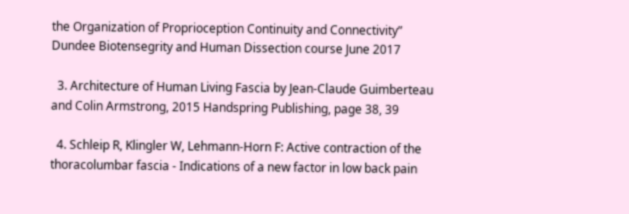the Organization of Proprioception Continuity and Connectivity” Dundee Biotensegrity and Human Dissection course June 2017

  3. Architecture of Human Living Fascia by Jean-Claude Guimberteau and Colin Armstrong, 2015 Handspring Publishing, page 38, 39

  4. Schleip R, Klingler W, Lehmann-Horn F: Active contraction of the thoracolumbar fascia - Indications of a new factor in low back pain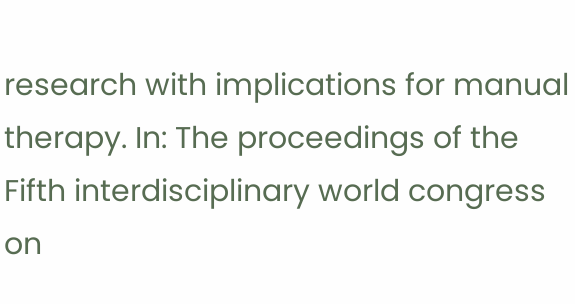research with implications for manual therapy. In: The proceedings of the Fifth interdisciplinary world congress on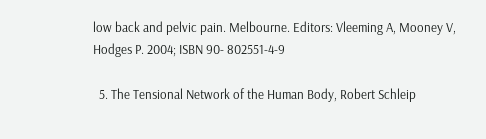low back and pelvic pain. Melbourne. Editors: Vleeming A, Mooney V, Hodges P. 2004; ISBN 90- 802551-4-9

  5. The Tensional Network of the Human Body, Robert Schleip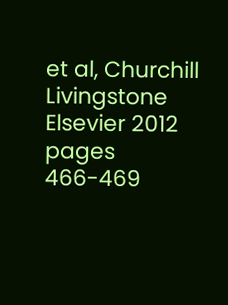et al, Churchill Livingstone Elsevier 2012 pages 466-469